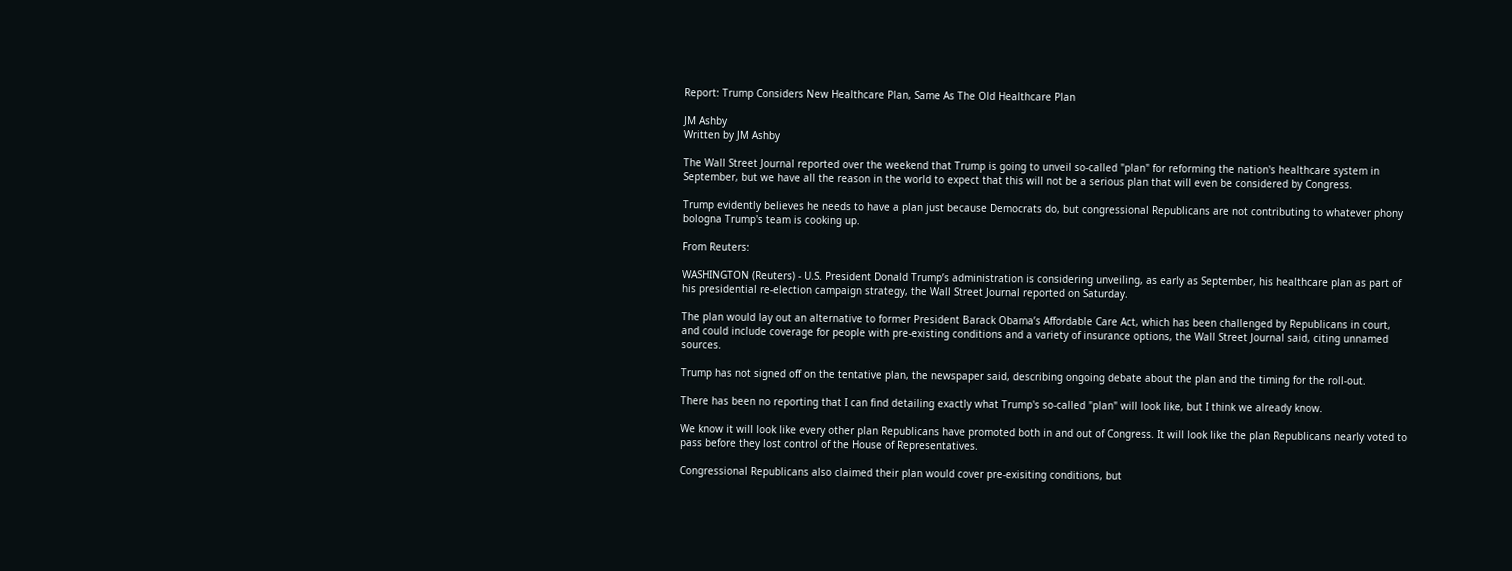Report: Trump Considers New Healthcare Plan, Same As The Old Healthcare Plan

JM Ashby
Written by JM Ashby

The Wall Street Journal reported over the weekend that Trump is going to unveil so-called "plan" for reforming the nation's healthcare system in September, but we have all the reason in the world to expect that this will not be a serious plan that will even be considered by Congress.

Trump evidently believes he needs to have a plan just because Democrats do, but congressional Republicans are not contributing to whatever phony bologna Trump's team is cooking up.

From Reuters:

WASHINGTON (Reuters) - U.S. President Donald Trump’s administration is considering unveiling, as early as September, his healthcare plan as part of his presidential re-election campaign strategy, the Wall Street Journal reported on Saturday.

The plan would lay out an alternative to former President Barack Obama’s Affordable Care Act, which has been challenged by Republicans in court, and could include coverage for people with pre-existing conditions and a variety of insurance options, the Wall Street Journal said, citing unnamed sources.

Trump has not signed off on the tentative plan, the newspaper said, describing ongoing debate about the plan and the timing for the roll-out.

There has been no reporting that I can find detailing exactly what Trump's so-called "plan" will look like, but I think we already know.

We know it will look like every other plan Republicans have promoted both in and out of Congress. It will look like the plan Republicans nearly voted to pass before they lost control of the House of Representatives.

Congressional Republicans also claimed their plan would cover pre-exisiting conditions, but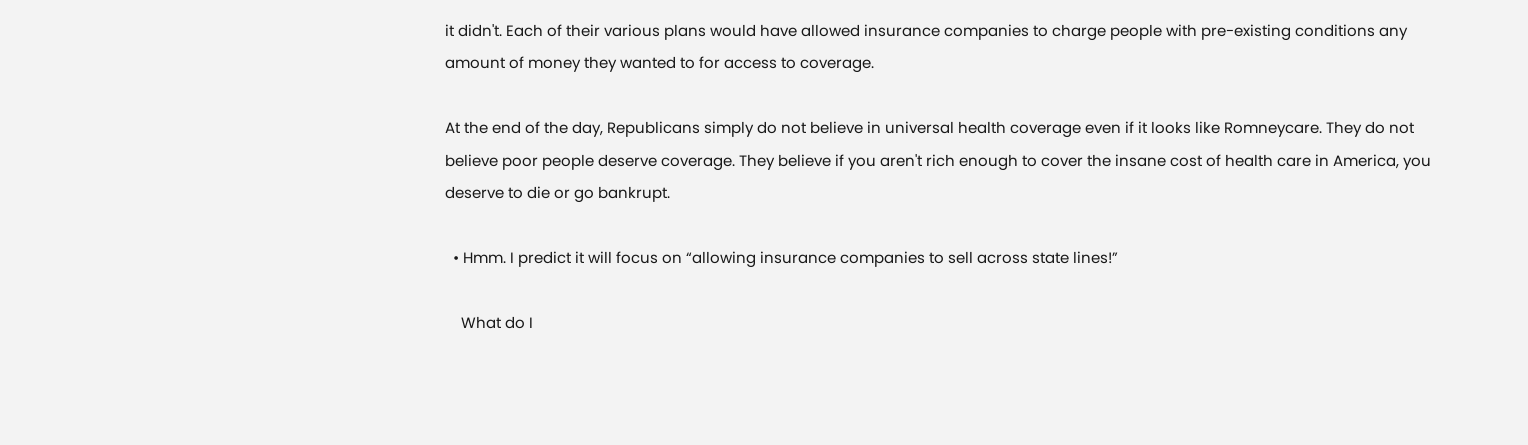it didn't. Each of their various plans would have allowed insurance companies to charge people with pre-existing conditions any amount of money they wanted to for access to coverage.

At the end of the day, Republicans simply do not believe in universal health coverage even if it looks like Romneycare. They do not believe poor people deserve coverage. They believe if you aren't rich enough to cover the insane cost of health care in America, you deserve to die or go bankrupt.

  • Hmm. I predict it will focus on “allowing insurance companies to sell across state lines!”

    What do I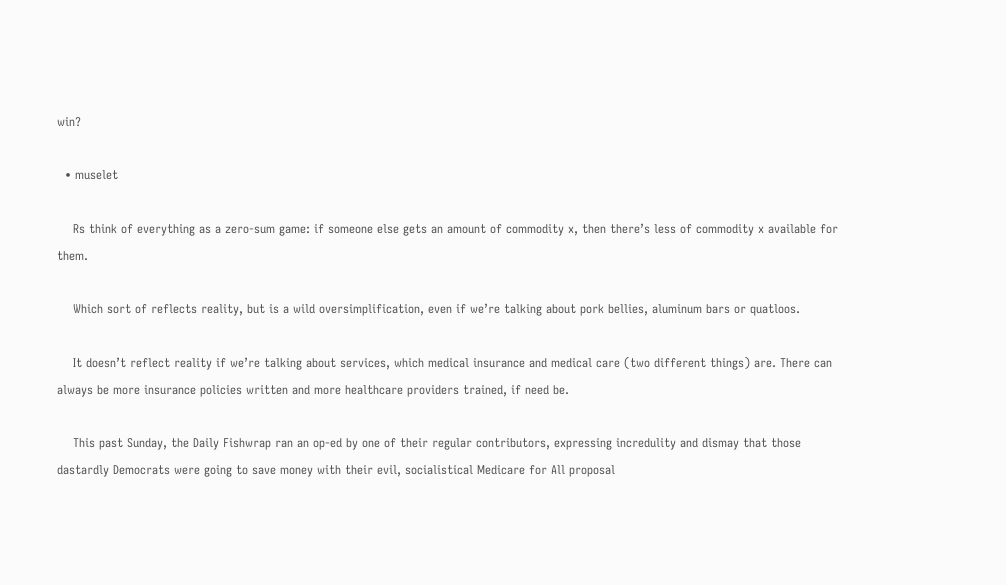win?

  • muselet

    Rs think of everything as a zero-sum game: if someone else gets an amount of commodity x, then there’s less of commodity x available for them.

    Which sort of reflects reality, but is a wild oversimplification, even if we’re talking about pork bellies, aluminum bars or quatloos.

    It doesn’t reflect reality if we’re talking about services, which medical insurance and medical care (two different things) are. There can always be more insurance policies written and more healthcare providers trained, if need be.

    This past Sunday, the Daily Fishwrap ran an op-ed by one of their regular contributors, expressing incredulity and dismay that those dastardly Democrats were going to save money with their evil, socialistical Medicare for All proposal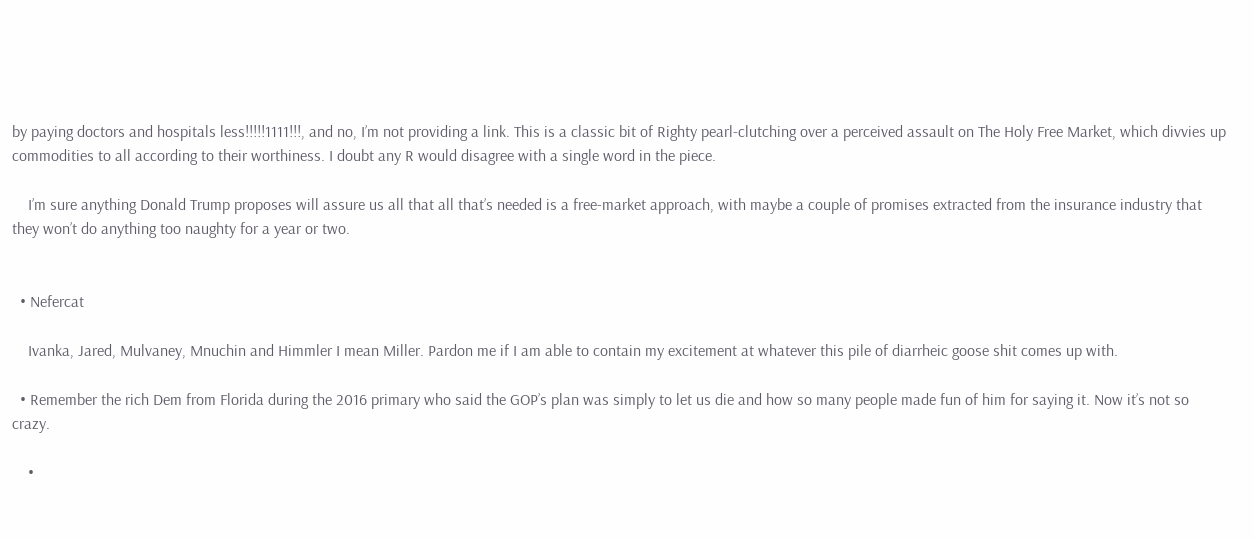by paying doctors and hospitals less!!!!!1111!!!, and no, I’m not providing a link. This is a classic bit of Righty pearl-clutching over a perceived assault on The Holy Free Market, which divvies up commodities to all according to their worthiness. I doubt any R would disagree with a single word in the piece.

    I’m sure anything Donald Trump proposes will assure us all that all that’s needed is a free-market approach, with maybe a couple of promises extracted from the insurance industry that they won’t do anything too naughty for a year or two.


  • Nefercat

    Ivanka, Jared, Mulvaney, Mnuchin and Himmler I mean Miller. Pardon me if I am able to contain my excitement at whatever this pile of diarrheic goose shit comes up with.

  • Remember the rich Dem from Florida during the 2016 primary who said the GOP’s plan was simply to let us die and how so many people made fun of him for saying it. Now it’s not so crazy.

    •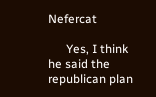Nefercat

      Yes, I think he said the republican plan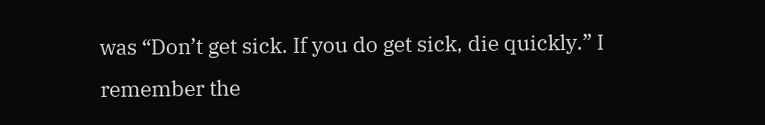was “Don’t get sick. If you do get sick, die quickly.” I remember the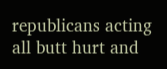republicans acting all butt hurt and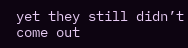yet they still didn’t come out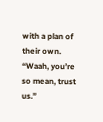with a plan of their own. “Waah, you’re so mean, trust us.”